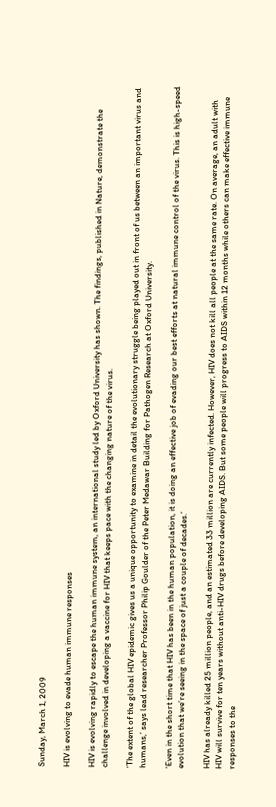Sunday, March 1, 2009

HIV is evolving to evade human immune responses

HIV is evolving rapidly to escape the human immune system, an international study led by Oxford University has shown. The findings, published in Nature, demonstrate the challenge involved in developing a vaccine for HIV that keeps pace with the changing nature of the virus.

‘The extent of the global HIV epidemic gives us a unique opportunity to examine in detail the evolutionary struggle being played out in front of us between an important virus and humans,’ says lead researcher Professor Philip Goulder of the Peter Medawar Building for Pathogen Research at Oxford University.

‘Even in the short time that HIV has been in the human population, it is doing an effective job of evading our best efforts at natural immune control of the virus. This is high-speed evolution that we’re seeing in the space of just a couple of decades.’

HIV has already killed 25 million people, and an estimated 33 million are currently infected. However, HIV does not kill all people at the same rate. On average, an adult with HIV will survive for ten years without anti-HIV drugs before developing AIDS. But some people will progress to AIDS within 12 months while others can make effective immune responses to the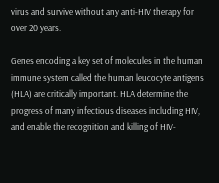virus and survive without any anti-HIV therapy for over 20 years.

Genes encoding a key set of molecules in the human immune system called the human leucocyte antigens (HLA) are critically important. HLA determine the progress of many infectious diseases including HIV, and enable the recognition and killing of HIV-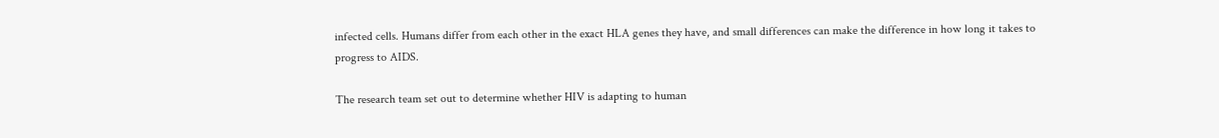infected cells. Humans differ from each other in the exact HLA genes they have, and small differences can make the difference in how long it takes to progress to AIDS.

The research team set out to determine whether HIV is adapting to human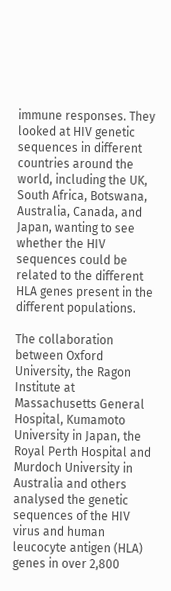immune responses. They looked at HIV genetic sequences in different countries around the world, including the UK, South Africa, Botswana, Australia, Canada, and Japan, wanting to see whether the HIV sequences could be related to the different HLA genes present in the different populations.

The collaboration between Oxford University, the Ragon Institute at Massachusetts General Hospital, Kumamoto University in Japan, the Royal Perth Hospital and Murdoch University in Australia and others analysed the genetic sequences of the HIV virus and human leucocyte antigen (HLA) genes in over 2,800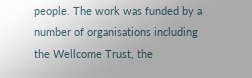people. The work was funded by a number of organisations including the Wellcome Trust, the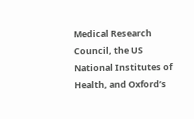Medical Research Council, the US National Institutes of Health, and Oxford’s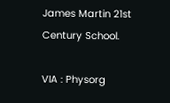James Martin 21st Century School.

VIA : Physorg